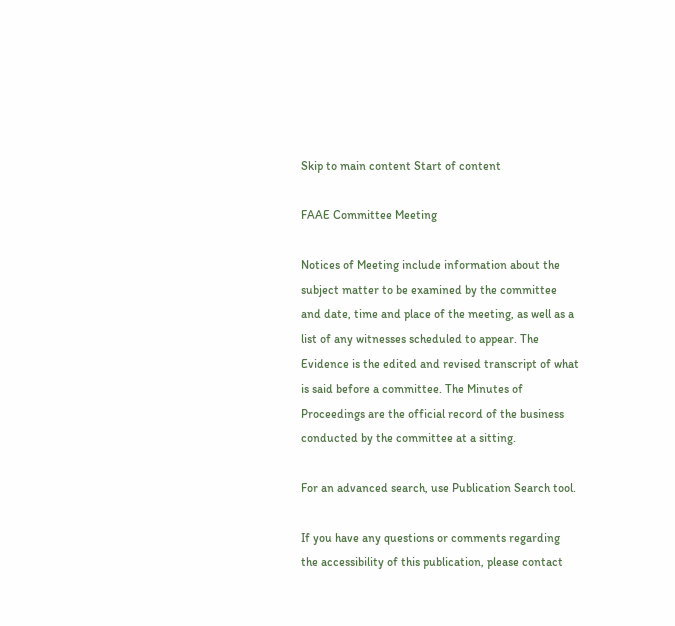Skip to main content Start of content

FAAE Committee Meeting

Notices of Meeting include information about the subject matter to be examined by the committee and date, time and place of the meeting, as well as a list of any witnesses scheduled to appear. The Evidence is the edited and revised transcript of what is said before a committee. The Minutes of Proceedings are the official record of the business conducted by the committee at a sitting.

For an advanced search, use Publication Search tool.

If you have any questions or comments regarding the accessibility of this publication, please contact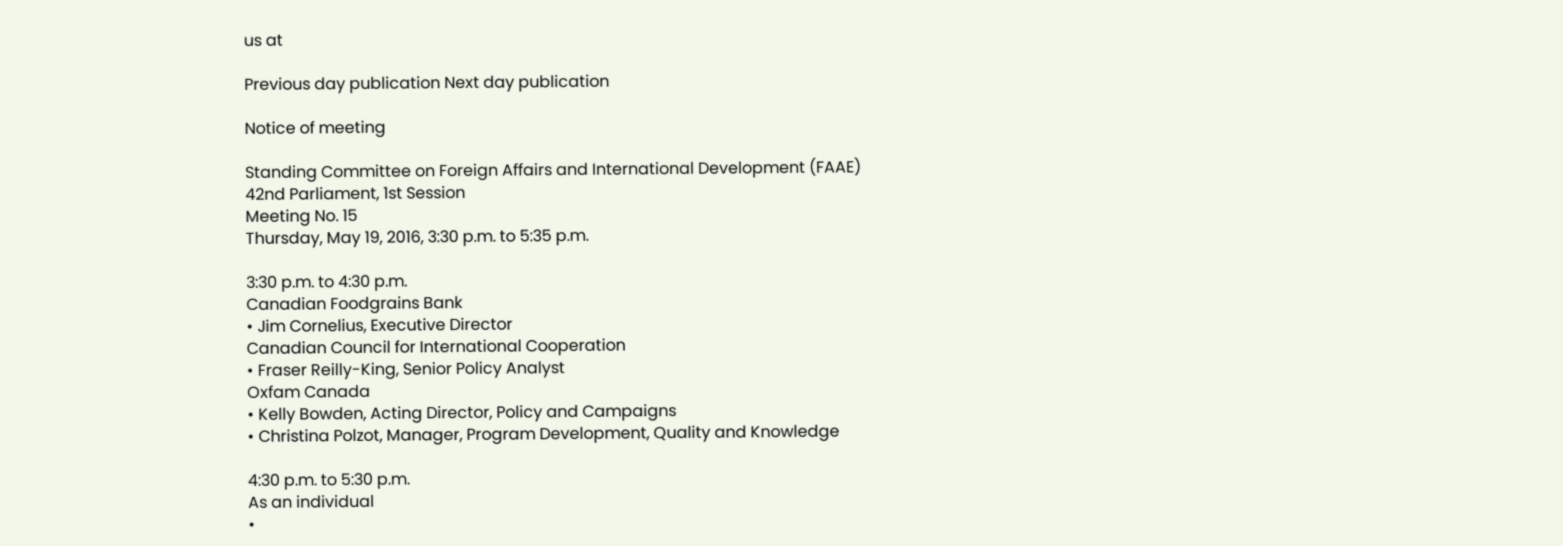us at

Previous day publication Next day publication

Notice of meeting

Standing Committee on Foreign Affairs and International Development (FAAE)
42nd Parliament, 1st Session
Meeting No. 15
Thursday, May 19, 2016, 3:30 p.m. to 5:35 p.m.

3:30 p.m. to 4:30 p.m.
Canadian Foodgrains Bank
• Jim Cornelius, Executive Director
Canadian Council for International Cooperation
• Fraser Reilly-King, Senior Policy Analyst
Oxfam Canada
• Kelly Bowden, Acting Director, Policy and Campaigns
• Christina Polzot, Manager, Program Development, Quality and Knowledge

4:30 p.m. to 5:30 p.m.
As an individual
•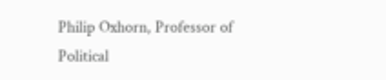Philip Oxhorn, Professor of Political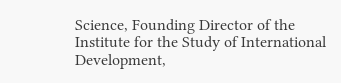Science, Founding Director of the Institute for the Study of International Development,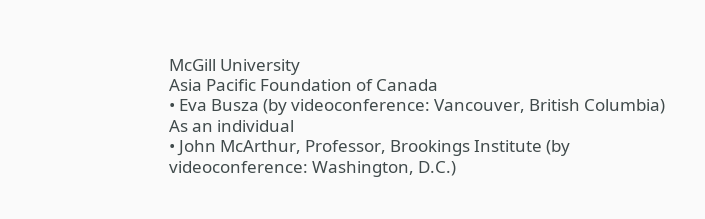McGill University
Asia Pacific Foundation of Canada
• Eva Busza (by videoconference: Vancouver, British Columbia)
As an individual
• John McArthur, Professor, Brookings Institute (by videoconference: Washington, D.C.)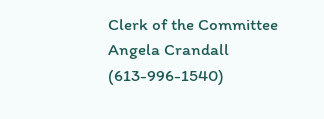Clerk of the Committee
Angela Crandall (613-996-1540)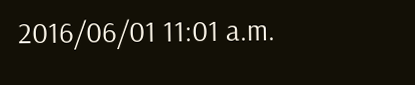2016/06/01 11:01 a.m.